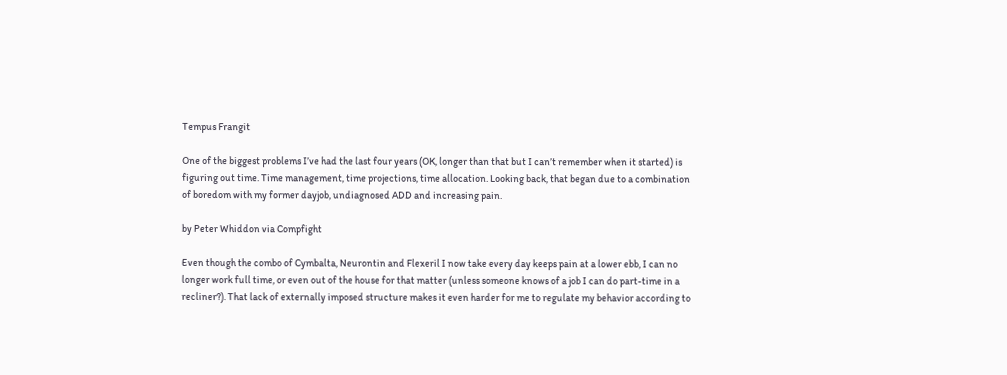Tempus Frangit

One of the biggest problems I’ve had the last four years (OK, longer than that but I can’t remember when it started) is figuring out time. Time management, time projections, time allocation. Looking back, that began due to a combination of boredom with my former dayjob, undiagnosed ADD and increasing pain.

by Peter Whiddon via Compfight

Even though the combo of Cymbalta, Neurontin and Flexeril I now take every day keeps pain at a lower ebb, I can no longer work full time, or even out of the house for that matter (unless someone knows of a job I can do part-time in a recliner?). That lack of externally imposed structure makes it even harder for me to regulate my behavior according to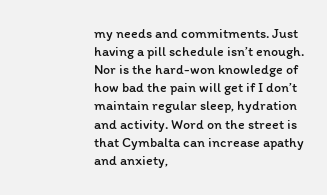my needs and commitments. Just having a pill schedule isn’t enough. Nor is the hard-won knowledge of how bad the pain will get if I don’t maintain regular sleep, hydration and activity. Word on the street is that Cymbalta can increase apathy and anxiety,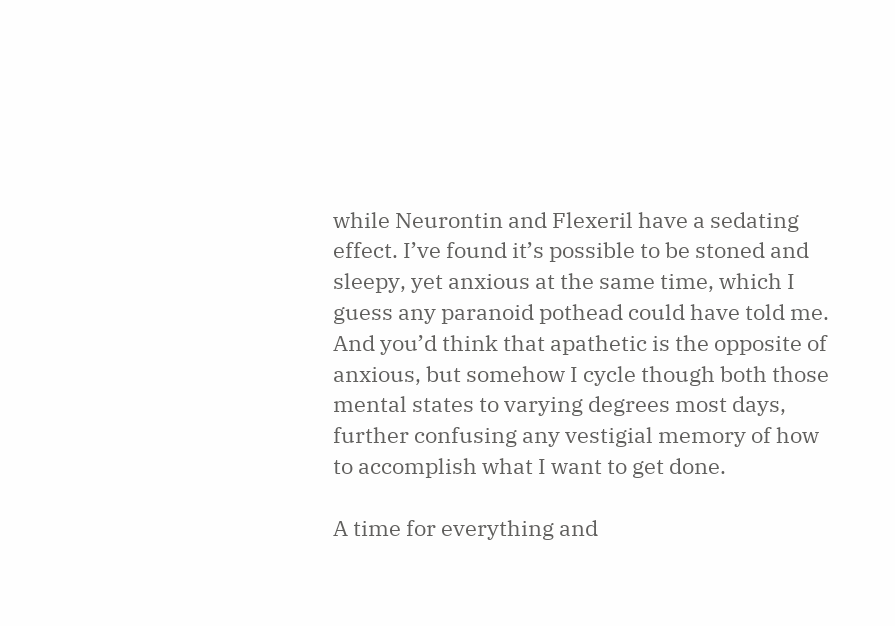while Neurontin and Flexeril have a sedating effect. I’ve found it’s possible to be stoned and sleepy, yet anxious at the same time, which I guess any paranoid pothead could have told me. And you’d think that apathetic is the opposite of anxious, but somehow I cycle though both those mental states to varying degrees most days, further confusing any vestigial memory of how to accomplish what I want to get done.

A time for everything and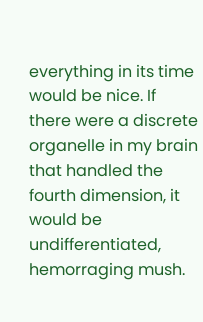everything in its time would be nice. If there were a discrete organelle in my brain that handled the fourth dimension, it would be undifferentiated, hemorraging mush.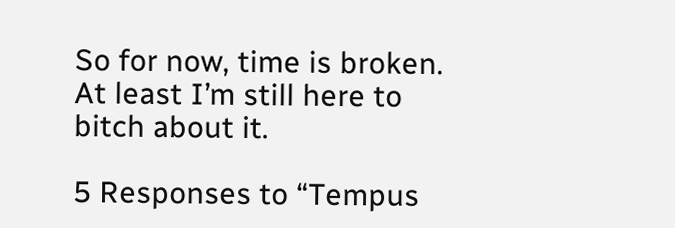So for now, time is broken. At least I’m still here to bitch about it.

5 Responses to “Tempus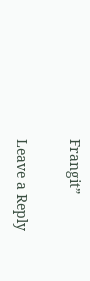Frangit”

Leave a Reply